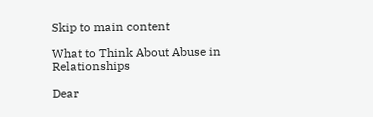Skip to main content

What to Think About Abuse in Relationships

Dear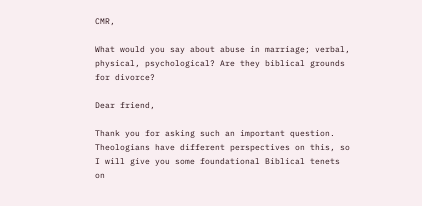CMR,

What would you say about abuse in marriage; verbal, physical, psychological? Are they biblical grounds for divorce?

Dear friend,

Thank you for asking such an important question. Theologians have different perspectives on this, so I will give you some foundational Biblical tenets on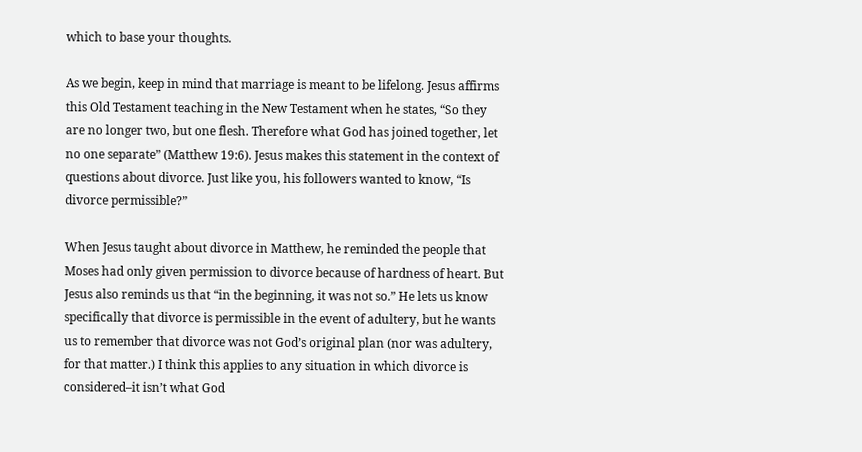which to base your thoughts.

As we begin, keep in mind that marriage is meant to be lifelong. Jesus affirms this Old Testament teaching in the New Testament when he states, “So they are no longer two, but one flesh. Therefore what God has joined together, let no one separate” (Matthew 19:6). Jesus makes this statement in the context of questions about divorce. Just like you, his followers wanted to know, “Is divorce permissible?”

When Jesus taught about divorce in Matthew, he reminded the people that Moses had only given permission to divorce because of hardness of heart. But Jesus also reminds us that “in the beginning, it was not so.” He lets us know specifically that divorce is permissible in the event of adultery, but he wants us to remember that divorce was not God’s original plan (nor was adultery, for that matter.) I think this applies to any situation in which divorce is considered–it isn’t what God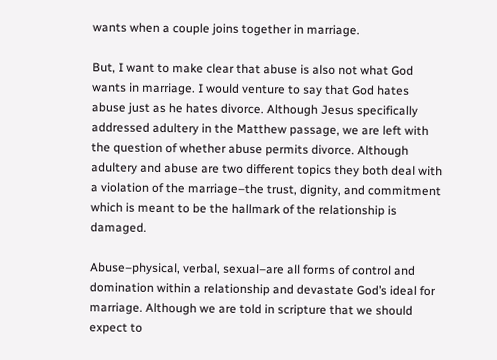wants when a couple joins together in marriage.

But, I want to make clear that abuse is also not what God wants in marriage. I would venture to say that God hates abuse just as he hates divorce. Although Jesus specifically addressed adultery in the Matthew passage, we are left with the question of whether abuse permits divorce. Although adultery and abuse are two different topics they both deal with a violation of the marriage–the trust, dignity, and commitment which is meant to be the hallmark of the relationship is damaged.

Abuse–physical, verbal, sexual–are all forms of control and domination within a relationship and devastate God’s ideal for marriage. Although we are told in scripture that we should expect to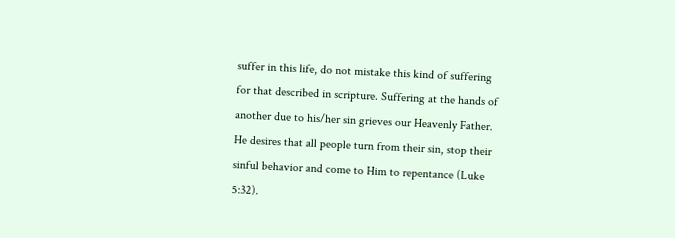suffer in this life, do not mistake this kind of suffering for that described in scripture. Suffering at the hands of another due to his/her sin grieves our Heavenly Father. He desires that all people turn from their sin, stop their sinful behavior and come to Him to repentance (Luke 5:32).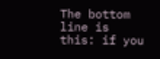The bottom line is this: if you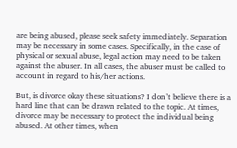are being abused, please seek safety immediately. Separation may be necessary in some cases. Specifically, in the case of physical or sexual abuse, legal action may need to be taken against the abuser. In all cases, the abuser must be called to account in regard to his/her actions.

But, is divorce okay these situations? I don’t believe there is a hard line that can be drawn related to the topic. At times, divorce may be necessary to protect the individual being abused. At other times, when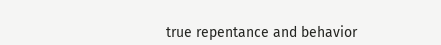true repentance and behavior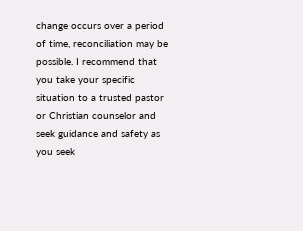change occurs over a period of time, reconciliation may be possible. I recommend that you take your specific situation to a trusted pastor or Christian counselor and seek guidance and safety as you seek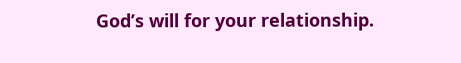God’s will for your relationship.